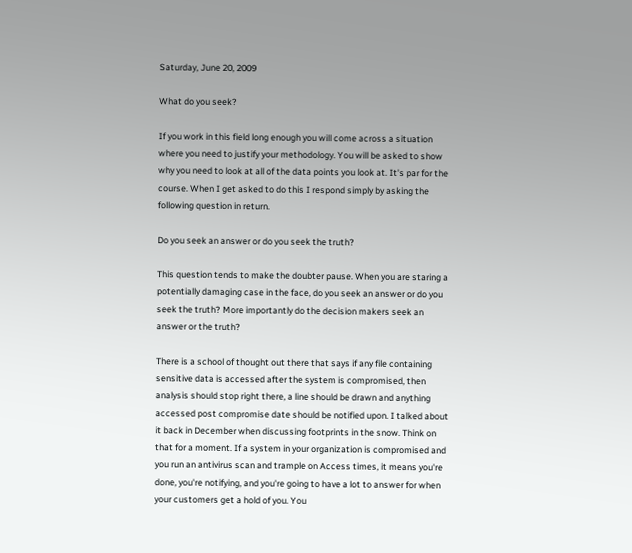Saturday, June 20, 2009

What do you seek?

If you work in this field long enough you will come across a situation where you need to justify your methodology. You will be asked to show why you need to look at all of the data points you look at. It's par for the course. When I get asked to do this I respond simply by asking the following question in return.

Do you seek an answer or do you seek the truth?

This question tends to make the doubter pause. When you are staring a potentially damaging case in the face, do you seek an answer or do you seek the truth? More importantly do the decision makers seek an answer or the truth?

There is a school of thought out there that says if any file containing sensitive data is accessed after the system is compromised, then analysis should stop right there, a line should be drawn and anything accessed post compromise date should be notified upon. I talked about it back in December when discussing footprints in the snow. Think on that for a moment. If a system in your organization is compromised and you run an antivirus scan and trample on Access times, it means you're done, you're notifying, and you're going to have a lot to answer for when your customers get a hold of you. You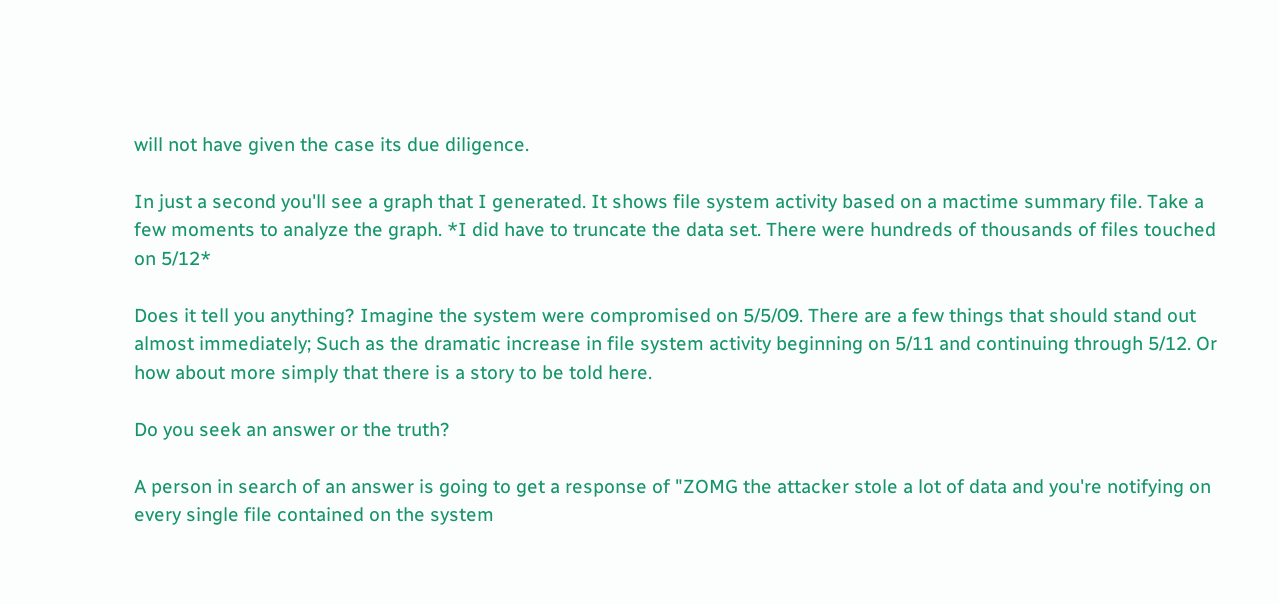will not have given the case its due diligence.

In just a second you'll see a graph that I generated. It shows file system activity based on a mactime summary file. Take a few moments to analyze the graph. *I did have to truncate the data set. There were hundreds of thousands of files touched on 5/12*

Does it tell you anything? Imagine the system were compromised on 5/5/09. There are a few things that should stand out almost immediately; Such as the dramatic increase in file system activity beginning on 5/11 and continuing through 5/12. Or how about more simply that there is a story to be told here.

Do you seek an answer or the truth?

A person in search of an answer is going to get a response of "ZOMG the attacker stole a lot of data and you're notifying on every single file contained on the system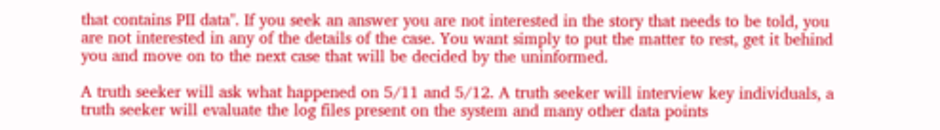that contains PII data". If you seek an answer you are not interested in the story that needs to be told, you are not interested in any of the details of the case. You want simply to put the matter to rest, get it behind you and move on to the next case that will be decided by the uninformed.

A truth seeker will ask what happened on 5/11 and 5/12. A truth seeker will interview key individuals, a truth seeker will evaluate the log files present on the system and many other data points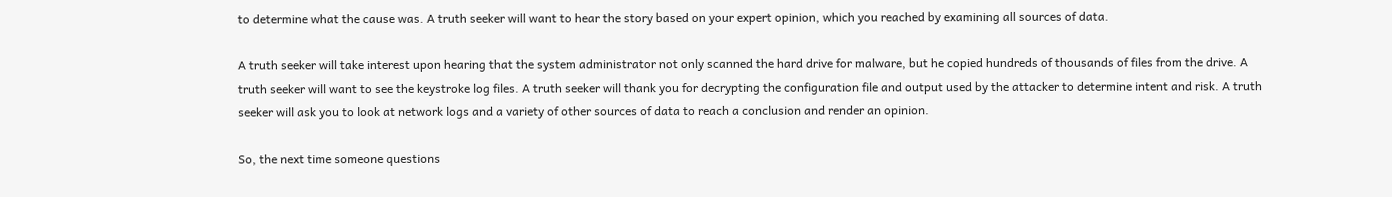to determine what the cause was. A truth seeker will want to hear the story based on your expert opinion, which you reached by examining all sources of data.

A truth seeker will take interest upon hearing that the system administrator not only scanned the hard drive for malware, but he copied hundreds of thousands of files from the drive. A truth seeker will want to see the keystroke log files. A truth seeker will thank you for decrypting the configuration file and output used by the attacker to determine intent and risk. A truth seeker will ask you to look at network logs and a variety of other sources of data to reach a conclusion and render an opinion.

So, the next time someone questions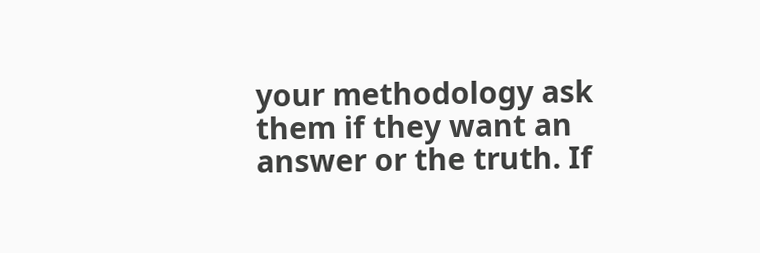your methodology ask them if they want an answer or the truth. If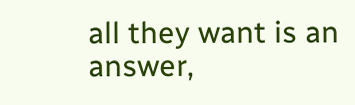all they want is an answer,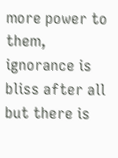more power to them, ignorance is bliss after all but there is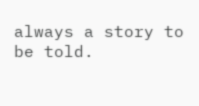always a story to be told.